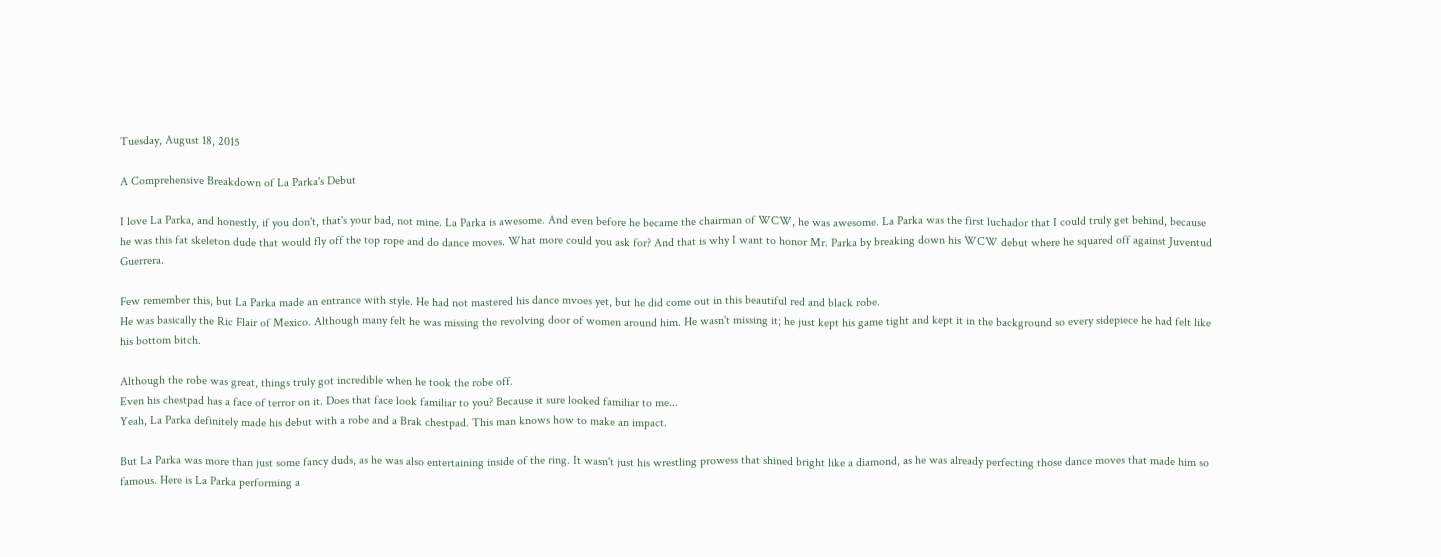Tuesday, August 18, 2015

A Comprehensive Breakdown of La Parka's Debut

I love La Parka, and honestly, if you don't, that's your bad, not mine. La Parka is awesome. And even before he became the chairman of WCW, he was awesome. La Parka was the first luchador that I could truly get behind, because he was this fat skeleton dude that would fly off the top rope and do dance moves. What more could you ask for? And that is why I want to honor Mr. Parka by breaking down his WCW debut where he squared off against Juventud Guerrera.

Few remember this, but La Parka made an entrance with style. He had not mastered his dance mvoes yet, but he did come out in this beautiful red and black robe.
He was basically the Ric Flair of Mexico. Although many felt he was missing the revolving door of women around him. He wasn't missing it; he just kept his game tight and kept it in the background so every sidepiece he had felt like his bottom bitch.

Although the robe was great, things truly got incredible when he took the robe off.
Even his chestpad has a face of terror on it. Does that face look familiar to you? Because it sure looked familiar to me...
Yeah, La Parka definitely made his debut with a robe and a Brak chestpad. This man knows how to make an impact.

But La Parka was more than just some fancy duds, as he was also entertaining inside of the ring. It wasn't just his wrestling prowess that shined bright like a diamond, as he was already perfecting those dance moves that made him so famous. Here is La Parka performing a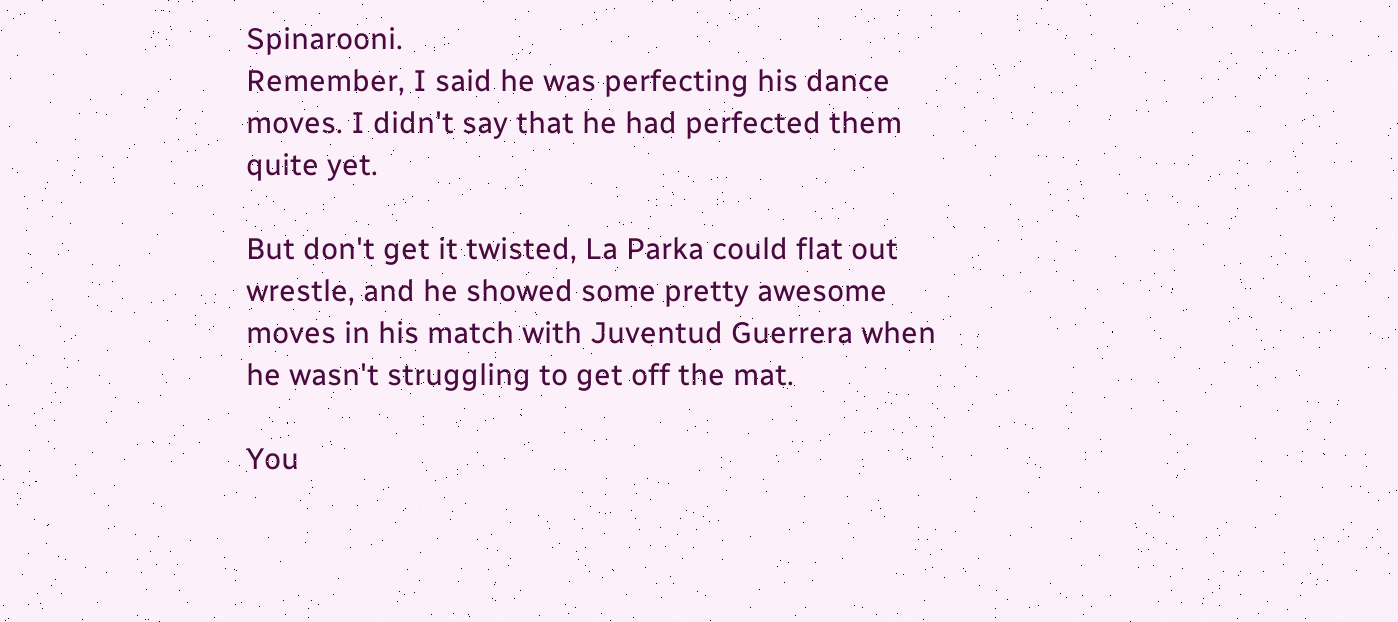Spinarooni.
Remember, I said he was perfecting his dance moves. I didn't say that he had perfected them quite yet.

But don't get it twisted, La Parka could flat out wrestle, and he showed some pretty awesome moves in his match with Juventud Guerrera when he wasn't struggling to get off the mat.

You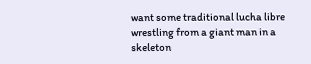want some traditional lucha libre wrestling from a giant man in a skeleton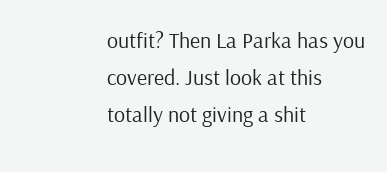outfit? Then La Parka has you covered. Just look at this totally not giving a shit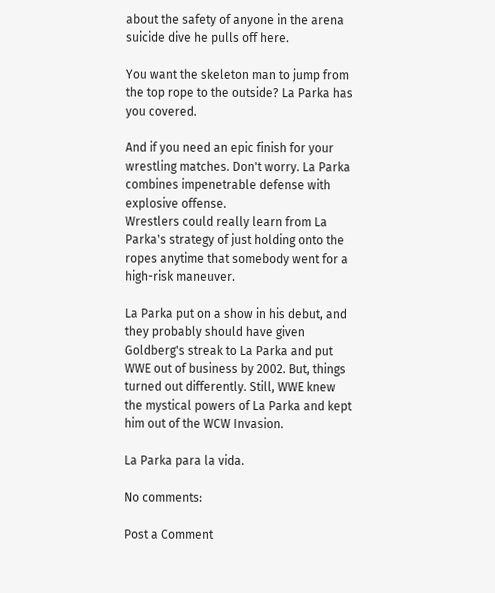about the safety of anyone in the arena suicide dive he pulls off here.

You want the skeleton man to jump from the top rope to the outside? La Parka has you covered.

And if you need an epic finish for your wrestling matches. Don't worry. La Parka combines impenetrable defense with explosive offense.
Wrestlers could really learn from La Parka's strategy of just holding onto the ropes anytime that somebody went for a high-risk maneuver.

La Parka put on a show in his debut, and they probably should have given Goldberg's streak to La Parka and put WWE out of business by 2002. But, things turned out differently. Still, WWE knew the mystical powers of La Parka and kept him out of the WCW Invasion.

La Parka para la vida.

No comments:

Post a Comment